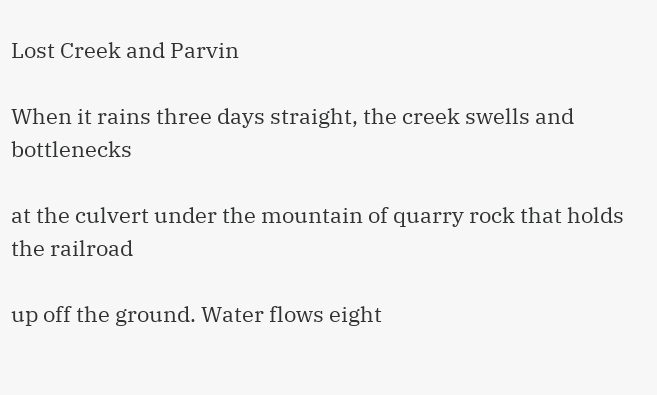Lost Creek and Parvin

When it rains three days straight, the creek swells and bottlenecks

at the culvert under the mountain of quarry rock that holds the railroad

up off the ground. Water flows eight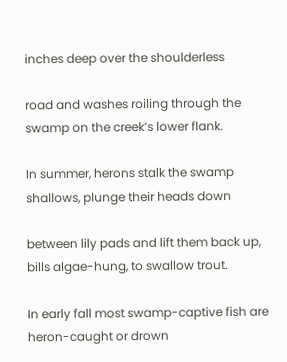inches deep over the shoulderless

road and washes roiling through the swamp on the creek’s lower flank.

In summer, herons stalk the swamp shallows, plunge their heads down

between lily pads and lift them back up, bills algae-hung, to swallow trout.

In early fall most swamp-captive fish are heron-caught or drown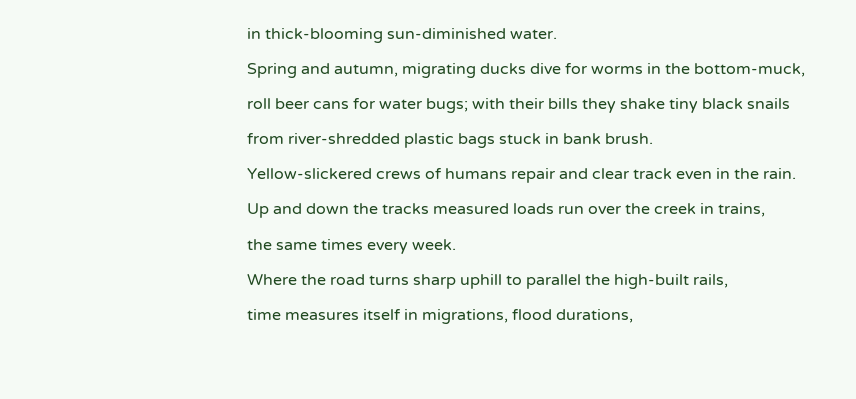in thick-blooming sun-diminished water.

Spring and autumn, migrating ducks dive for worms in the bottom-muck,

roll beer cans for water bugs; with their bills they shake tiny black snails

from river-shredded plastic bags stuck in bank brush.

Yellow-slickered crews of humans repair and clear track even in the rain.

Up and down the tracks measured loads run over the creek in trains,

the same times every week.

Where the road turns sharp uphill to parallel the high-built rails,

time measures itself in migrations, flood durations,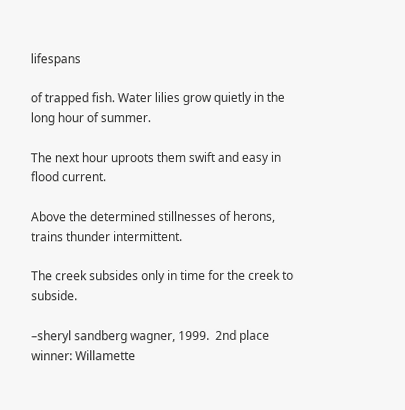lifespans

of trapped fish. Water lilies grow quietly in the long hour of summer.

The next hour uproots them swift and easy in flood current.

Above the determined stillnesses of herons, trains thunder intermittent.

The creek subsides only in time for the creek to subside.

–sheryl sandberg wagner, 1999.  2nd place winner: Willamette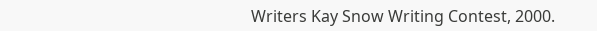Writers Kay Snow Writing Contest, 2000.